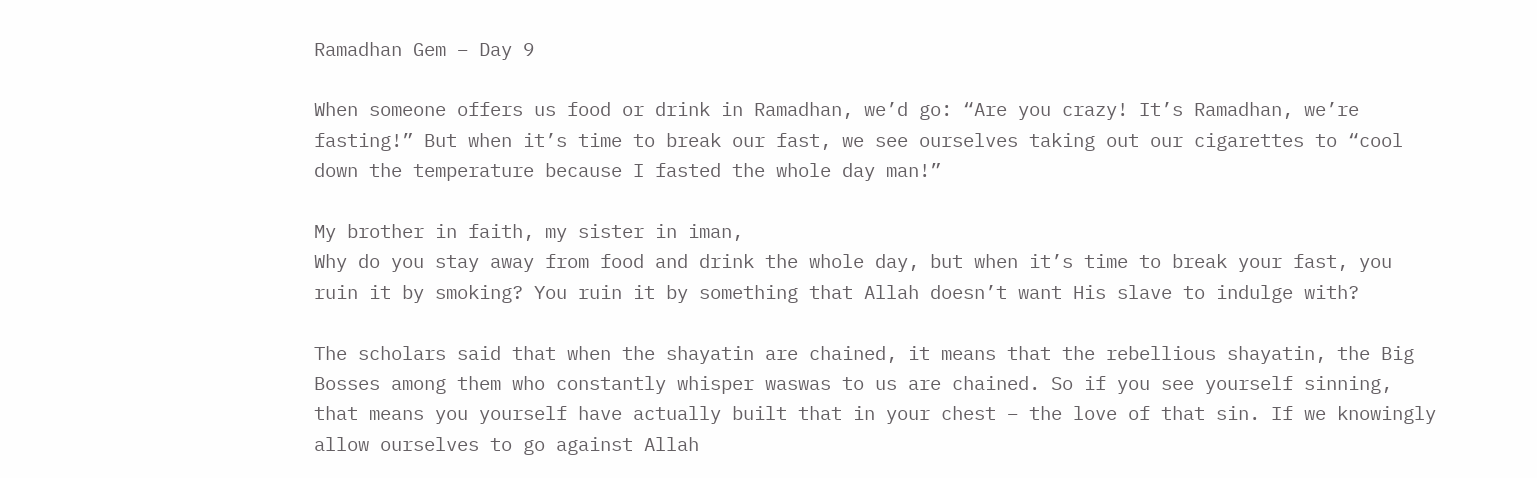Ramadhan Gem – Day 9

When someone offers us food or drink in Ramadhan, we’d go: “Are you crazy! It’s Ramadhan, we’re fasting!” But when it’s time to break our fast, we see ourselves taking out our cigarettes to “cool down the temperature because I fasted the whole day man!”

My brother in faith, my sister in iman,
Why do you stay away from food and drink the whole day, but when it’s time to break your fast, you ruin it by smoking? You ruin it by something that Allah doesn’t want His slave to indulge with?

The scholars said that when the shayatin are chained, it means that the rebellious shayatin, the Big Bosses among them who constantly whisper waswas to us are chained. So if you see yourself sinning, that means you yourself have actually built that in your chest – the love of that sin. If we knowingly allow ourselves to go against Allah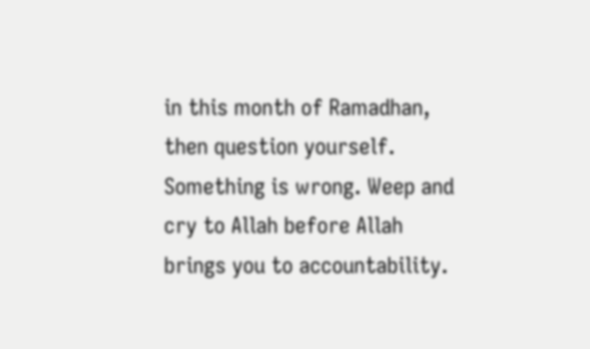in this month of Ramadhan, then question yourself. Something is wrong. Weep and cry to Allah before Allah brings you to accountability.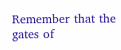Remember that the gates of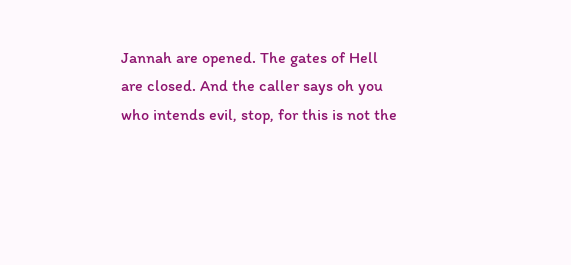Jannah are opened. The gates of Hell are closed. And the caller says oh you who intends evil, stop, for this is not the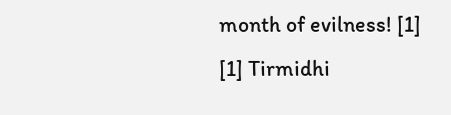month of evilness! [1]
[1] Tirmidhi